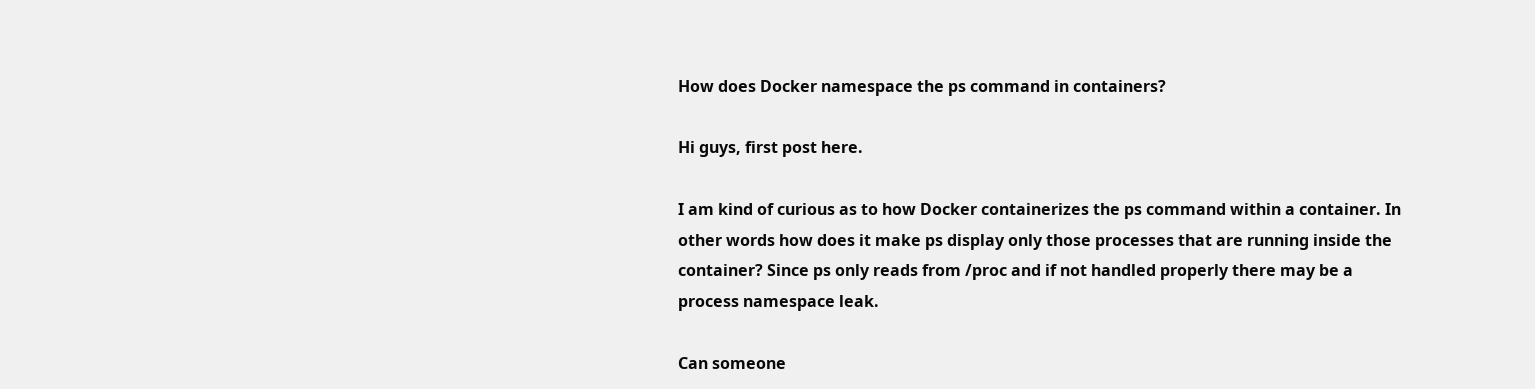How does Docker namespace the ps command in containers?

Hi guys, first post here.

I am kind of curious as to how Docker containerizes the ps command within a container. In other words how does it make ps display only those processes that are running inside the container? Since ps only reads from /proc and if not handled properly there may be a process namespace leak.

Can someone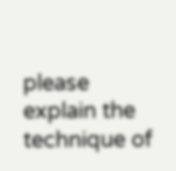please explain the technique of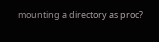mounting a directory as proc?